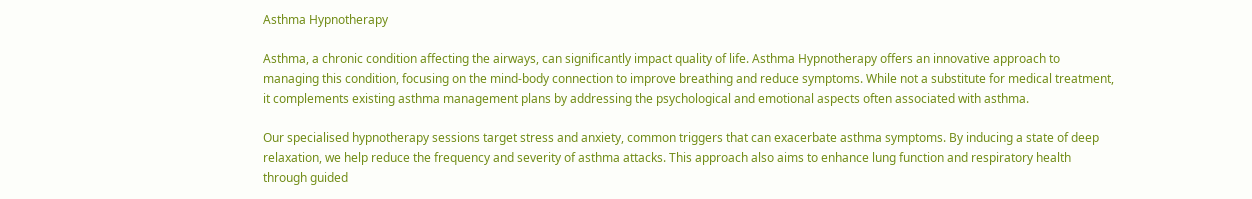Asthma Hypnotherapy

Asthma, a chronic condition affecting the airways, can significantly impact quality of life. Asthma Hypnotherapy offers an innovative approach to managing this condition, focusing on the mind-body connection to improve breathing and reduce symptoms. While not a substitute for medical treatment, it complements existing asthma management plans by addressing the psychological and emotional aspects often associated with asthma.

Our specialised hypnotherapy sessions target stress and anxiety, common triggers that can exacerbate asthma symptoms. By inducing a state of deep relaxation, we help reduce the frequency and severity of asthma attacks. This approach also aims to enhance lung function and respiratory health through guided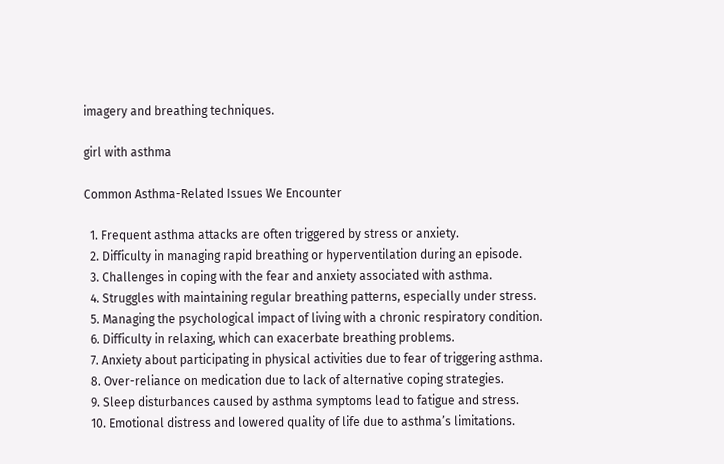imagery and breathing techniques.

girl with asthma

Common Asthma-Related Issues We Encounter

  1. Frequent asthma attacks are often triggered by stress or anxiety.
  2. Difficulty in managing rapid breathing or hyperventilation during an episode.
  3. Challenges in coping with the fear and anxiety associated with asthma.
  4. Struggles with maintaining regular breathing patterns, especially under stress.
  5. Managing the psychological impact of living with a chronic respiratory condition.
  6. Difficulty in relaxing, which can exacerbate breathing problems.
  7. Anxiety about participating in physical activities due to fear of triggering asthma.
  8. Over-reliance on medication due to lack of alternative coping strategies.
  9. Sleep disturbances caused by asthma symptoms lead to fatigue and stress.
  10. Emotional distress and lowered quality of life due to asthma’s limitations.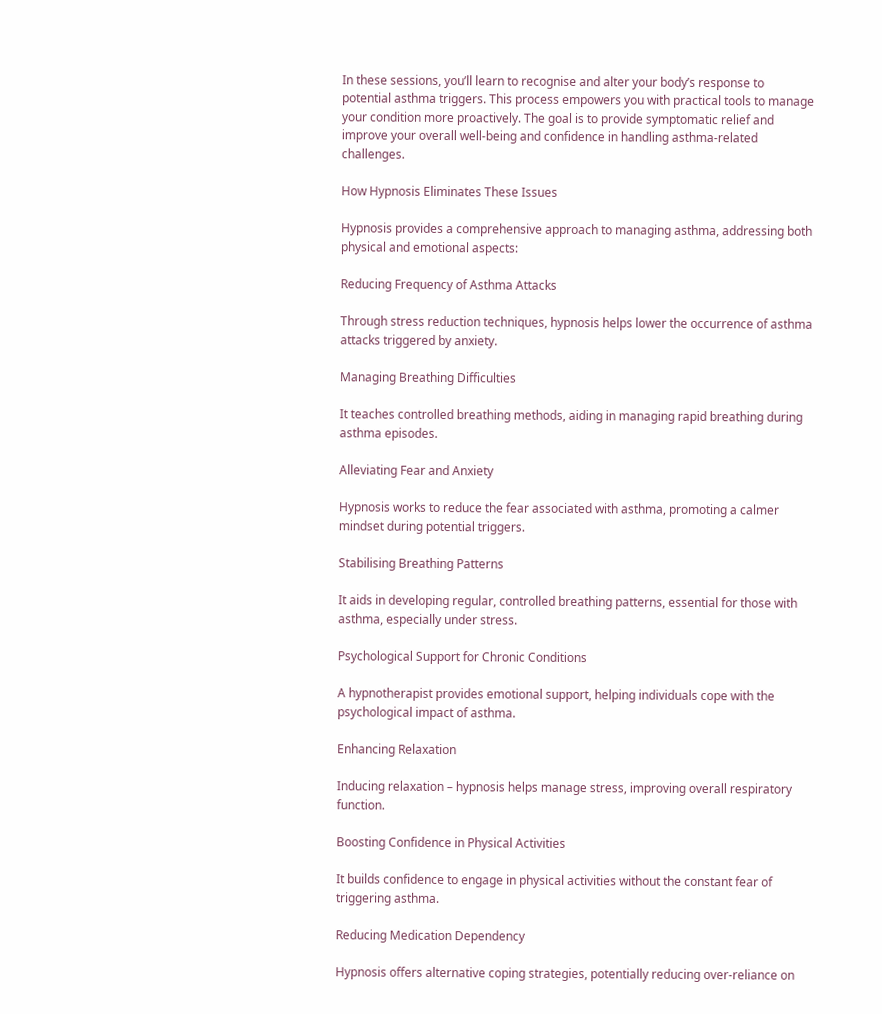In these sessions, you’ll learn to recognise and alter your body’s response to potential asthma triggers. This process empowers you with practical tools to manage your condition more proactively. The goal is to provide symptomatic relief and improve your overall well-being and confidence in handling asthma-related challenges.

How Hypnosis Eliminates These Issues

Hypnosis provides a comprehensive approach to managing asthma, addressing both physical and emotional aspects:

Reducing Frequency of Asthma Attacks

Through stress reduction techniques, hypnosis helps lower the occurrence of asthma attacks triggered by anxiety.

Managing Breathing Difficulties

It teaches controlled breathing methods, aiding in managing rapid breathing during asthma episodes.

Alleviating Fear and Anxiety

Hypnosis works to reduce the fear associated with asthma, promoting a calmer mindset during potential triggers.

Stabilising Breathing Patterns

It aids in developing regular, controlled breathing patterns, essential for those with asthma, especially under stress.

Psychological Support for Chronic Conditions

A hypnotherapist provides emotional support, helping individuals cope with the psychological impact of asthma.

Enhancing Relaxation

Inducing relaxation – hypnosis helps manage stress, improving overall respiratory function.

Boosting Confidence in Physical Activities

It builds confidence to engage in physical activities without the constant fear of triggering asthma.

Reducing Medication Dependency

Hypnosis offers alternative coping strategies, potentially reducing over-reliance on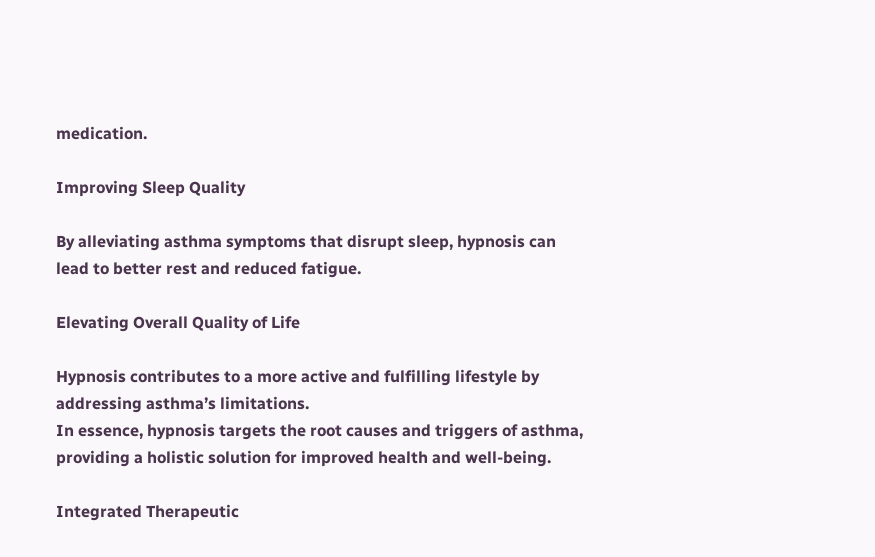medication.

Improving Sleep Quality

By alleviating asthma symptoms that disrupt sleep, hypnosis can lead to better rest and reduced fatigue.

Elevating Overall Quality of Life

Hypnosis contributes to a more active and fulfilling lifestyle by addressing asthma’s limitations.
In essence, hypnosis targets the root causes and triggers of asthma, providing a holistic solution for improved health and well-being.

Integrated Therapeutic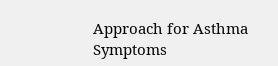Approach for Asthma Symptoms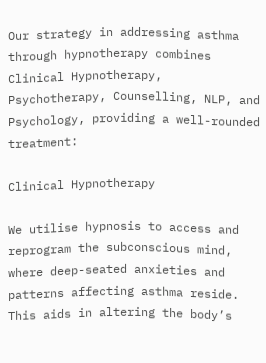Our strategy in addressing asthma through hypnotherapy combines Clinical Hypnotherapy, Psychotherapy, Counselling, NLP, and Psychology, providing a well-rounded treatment:

Clinical Hypnotherapy

We utilise hypnosis to access and reprogram the subconscious mind, where deep-seated anxieties and patterns affecting asthma reside. This aids in altering the body’s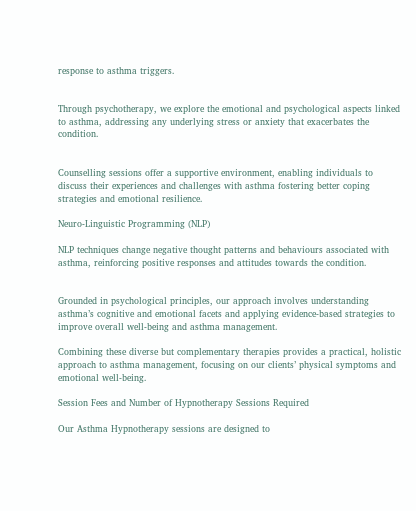response to asthma triggers.


Through psychotherapy, we explore the emotional and psychological aspects linked to asthma, addressing any underlying stress or anxiety that exacerbates the condition.


Counselling sessions offer a supportive environment, enabling individuals to discuss their experiences and challenges with asthma fostering better coping strategies and emotional resilience.

Neuro-Linguistic Programming (NLP)

NLP techniques change negative thought patterns and behaviours associated with asthma, reinforcing positive responses and attitudes towards the condition.


Grounded in psychological principles, our approach involves understanding asthma’s cognitive and emotional facets and applying evidence-based strategies to improve overall well-being and asthma management.

Combining these diverse but complementary therapies provides a practical, holistic approach to asthma management, focusing on our clients’ physical symptoms and emotional well-being.

Session Fees and Number of Hypnotherapy Sessions Required

Our Asthma Hypnotherapy sessions are designed to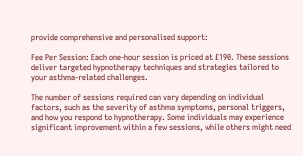provide comprehensive and personalised support:

Fee Per Session: Each one-hour session is priced at £190. These sessions deliver targeted hypnotherapy techniques and strategies tailored to your asthma-related challenges.

The number of sessions required can vary depending on individual factors, such as the severity of asthma symptoms, personal triggers, and how you respond to hypnotherapy. Some individuals may experience significant improvement within a few sessions, while others might need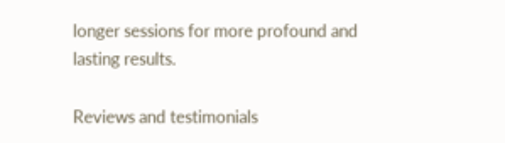longer sessions for more profound and lasting results.

Reviews and testimonials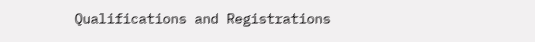Qualifications and Registrations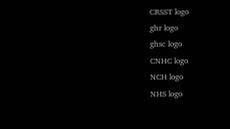CRSST logo
ghr logo
ghsc logo
CNHC logo
NCH logo
NHS logo